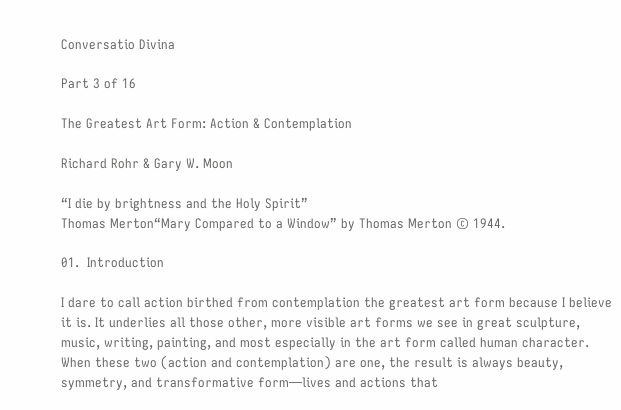Conversatio Divina

Part 3 of 16

The Greatest Art Form: Action & Contemplation

Richard Rohr & Gary W. Moon

“I die by brightness and the Holy Spirit”
Thomas Merton“Mary Compared to a Window” by Thomas Merton © 1944.

01.  Introduction

I dare to call action birthed from contemplation the greatest art form because I believe it is. It underlies all those other, more visible art forms we see in great sculpture, music, writing, painting, and most especially in the art form called human character. When these two (action and contemplation) are one, the result is always beauty, symmetry, and transformative form—lives and actions that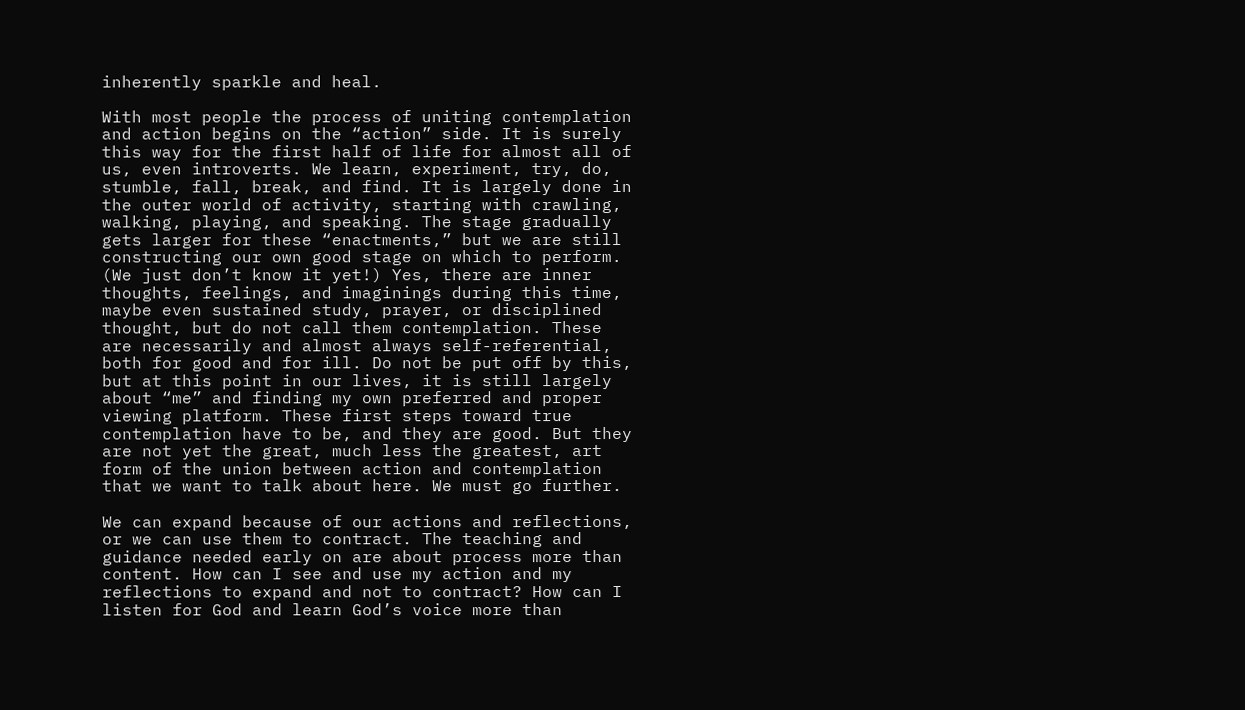inherently sparkle and heal.

With most people the process of uniting contemplation and action begins on the “action” side. It is surely this way for the first half of life for almost all of us, even introverts. We learn, experiment, try, do, stumble, fall, break, and find. It is largely done in the outer world of activity, starting with crawling, walking, playing, and speaking. The stage gradually gets larger for these “enactments,” but we are still constructing our own good stage on which to perform. (We just don’t know it yet!) Yes, there are inner thoughts, feelings, and imaginings during this time, maybe even sustained study, prayer, or disciplined thought, but do not call them contemplation. These are necessarily and almost always self-referential, both for good and for ill. Do not be put off by this, but at this point in our lives, it is still largely about “me” and finding my own preferred and proper viewing platform. These first steps toward true contemplation have to be, and they are good. But they are not yet the great, much less the greatest, art form of the union between action and contemplation that we want to talk about here. We must go further.

We can expand because of our actions and reflections, or we can use them to contract. The teaching and guidance needed early on are about process more than content. How can I see and use my action and my reflections to expand and not to contract? How can I listen for God and learn God’s voice more than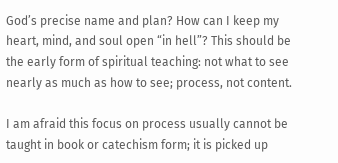God’s precise name and plan? How can I keep my heart, mind, and soul open “in hell”? This should be the early form of spiritual teaching: not what to see nearly as much as how to see; process, not content.

I am afraid this focus on process usually cannot be taught in book or catechism form; it is picked up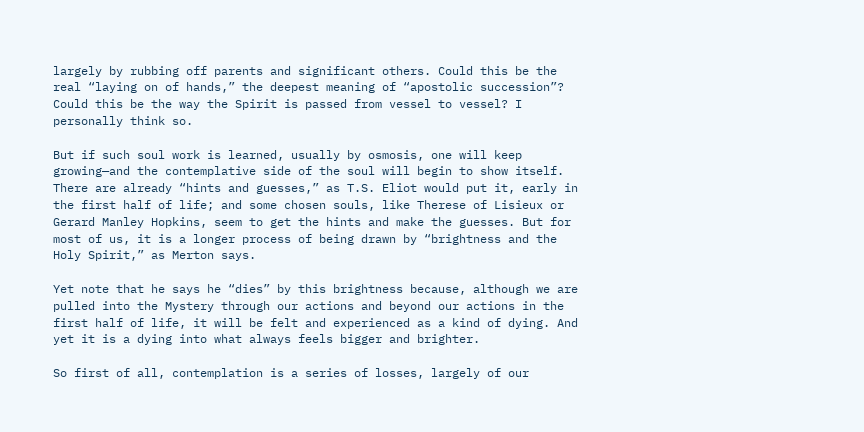largely by rubbing off parents and significant others. Could this be the real “laying on of hands,” the deepest meaning of “apostolic succession”? Could this be the way the Spirit is passed from vessel to vessel? I personally think so.

But if such soul work is learned, usually by osmosis, one will keep growing—and the contemplative side of the soul will begin to show itself. There are already “hints and guesses,” as T.S. Eliot would put it, early in the first half of life; and some chosen souls, like Therese of Lisieux or Gerard Manley Hopkins, seem to get the hints and make the guesses. But for most of us, it is a longer process of being drawn by “brightness and the Holy Spirit,” as Merton says.

Yet note that he says he “dies” by this brightness because, although we are pulled into the Mystery through our actions and beyond our actions in the first half of life, it will be felt and experienced as a kind of dying. And yet it is a dying into what always feels bigger and brighter.

So first of all, contemplation is a series of losses, largely of our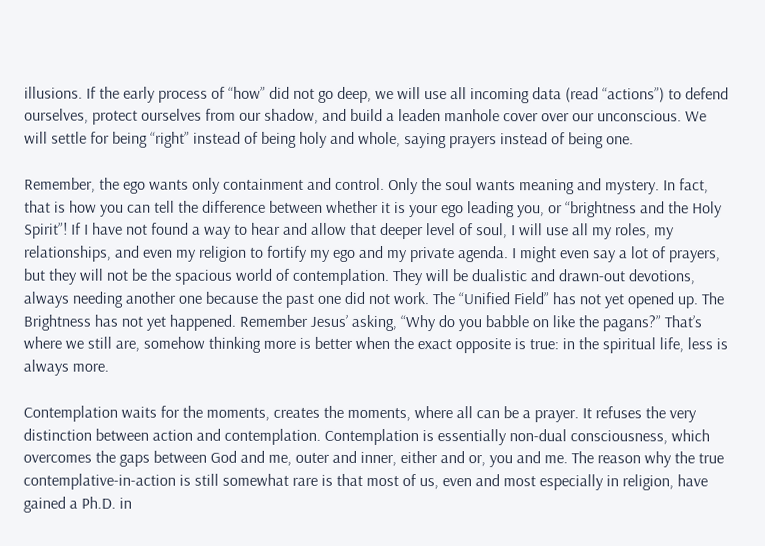illusions. If the early process of “how” did not go deep, we will use all incoming data (read “actions”) to defend ourselves, protect ourselves from our shadow, and build a leaden manhole cover over our unconscious. We will settle for being “right” instead of being holy and whole, saying prayers instead of being one.

Remember, the ego wants only containment and control. Only the soul wants meaning and mystery. In fact, that is how you can tell the difference between whether it is your ego leading you, or “brightness and the Holy Spirit”! If I have not found a way to hear and allow that deeper level of soul, I will use all my roles, my relationships, and even my religion to fortify my ego and my private agenda. I might even say a lot of prayers, but they will not be the spacious world of contemplation. They will be dualistic and drawn-out devotions, always needing another one because the past one did not work. The “Unified Field” has not yet opened up. The Brightness has not yet happened. Remember Jesus’ asking, “Why do you babble on like the pagans?” That’s where we still are, somehow thinking more is better when the exact opposite is true: in the spiritual life, less is always more.

Contemplation waits for the moments, creates the moments, where all can be a prayer. It refuses the very distinction between action and contemplation. Contemplation is essentially non-dual consciousness, which overcomes the gaps between God and me, outer and inner, either and or, you and me. The reason why the true contemplative-in-action is still somewhat rare is that most of us, even and most especially in religion, have gained a Ph.D. in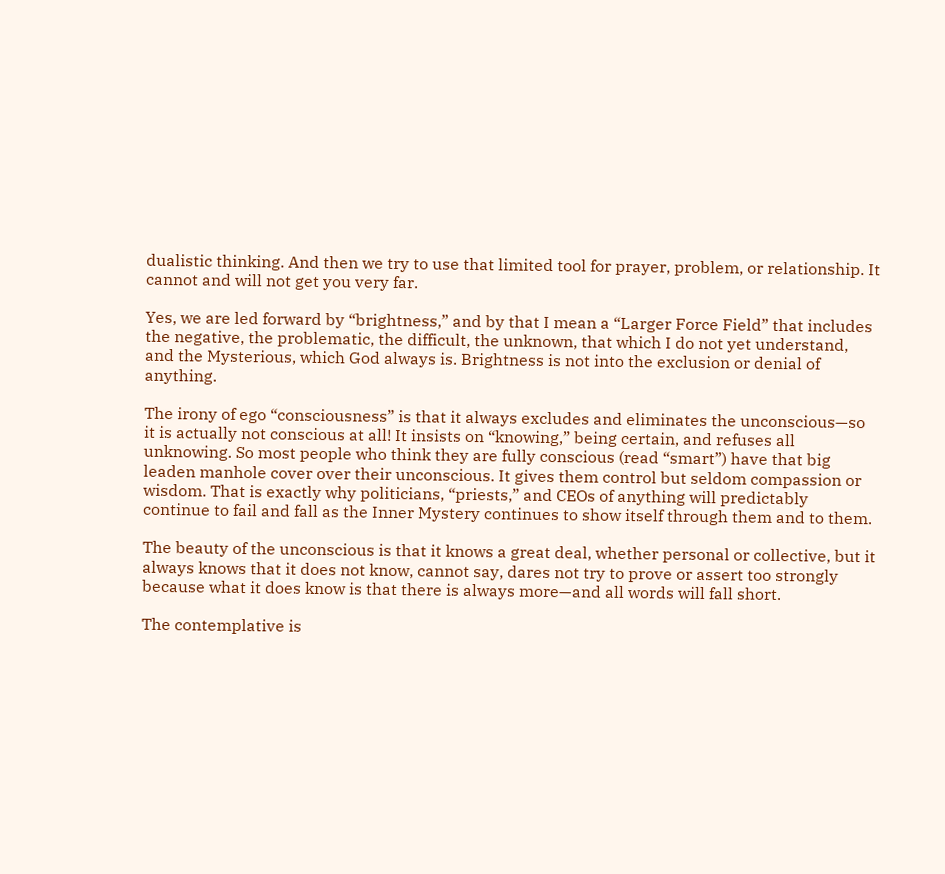dualistic thinking. And then we try to use that limited tool for prayer, problem, or relationship. It cannot and will not get you very far.

Yes, we are led forward by “brightness,” and by that I mean a “Larger Force Field” that includes the negative, the problematic, the difficult, the unknown, that which I do not yet understand, and the Mysterious, which God always is. Brightness is not into the exclusion or denial of anything.

The irony of ego “consciousness” is that it always excludes and eliminates the unconscious—so it is actually not conscious at all! It insists on “knowing,” being certain, and refuses all unknowing. So most people who think they are fully conscious (read “smart”) have that big leaden manhole cover over their unconscious. It gives them control but seldom compassion or wisdom. That is exactly why politicians, “priests,” and CEOs of anything will predictably continue to fail and fall as the Inner Mystery continues to show itself through them and to them.

The beauty of the unconscious is that it knows a great deal, whether personal or collective, but it always knows that it does not know, cannot say, dares not try to prove or assert too strongly because what it does know is that there is always more—and all words will fall short.

The contemplative is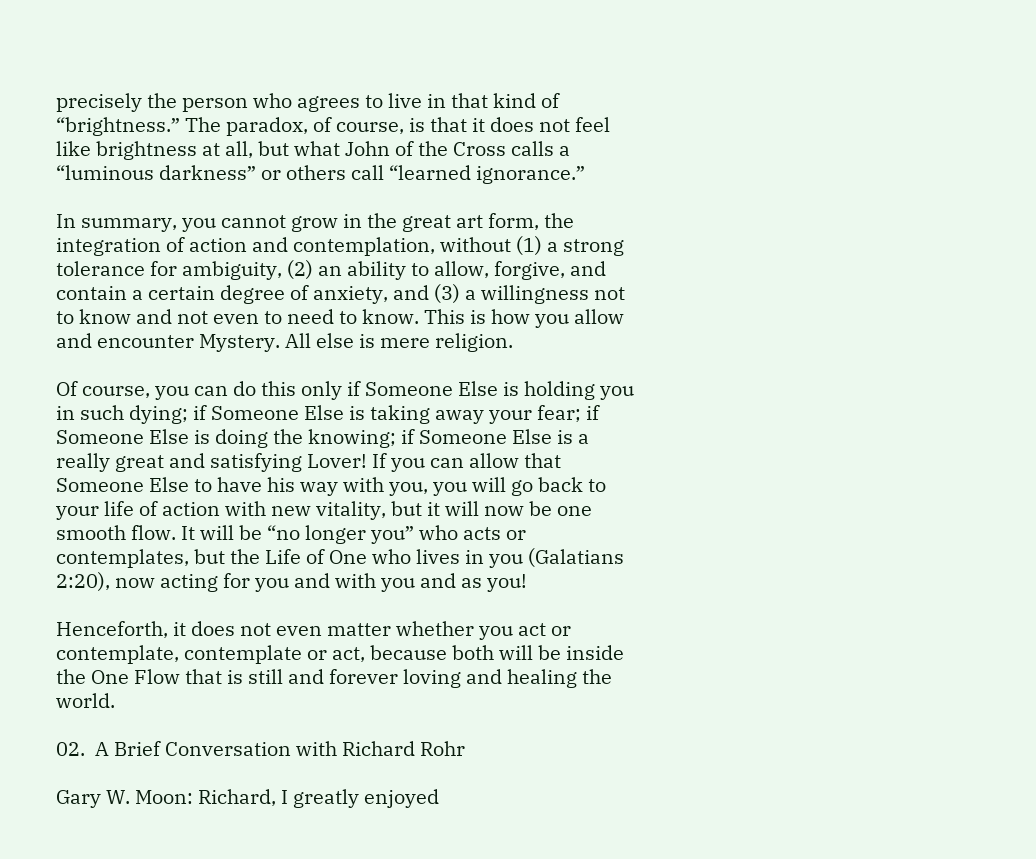precisely the person who agrees to live in that kind of “brightness.” The paradox, of course, is that it does not feel like brightness at all, but what John of the Cross calls a “luminous darkness” or others call “learned ignorance.”

In summary, you cannot grow in the great art form, the integration of action and contemplation, without (1) a strong tolerance for ambiguity, (2) an ability to allow, forgive, and contain a certain degree of anxiety, and (3) a willingness not to know and not even to need to know. This is how you allow and encounter Mystery. All else is mere religion.

Of course, you can do this only if Someone Else is holding you in such dying; if Someone Else is taking away your fear; if Someone Else is doing the knowing; if Someone Else is a really great and satisfying Lover! If you can allow that Someone Else to have his way with you, you will go back to your life of action with new vitality, but it will now be one smooth flow. It will be “no longer you” who acts or contemplates, but the Life of One who lives in you (Galatians 2:20), now acting for you and with you and as you!

Henceforth, it does not even matter whether you act or contemplate, contemplate or act, because both will be inside the One Flow that is still and forever loving and healing the world.

02.  A Brief Conversation with Richard Rohr

Gary W. Moon: Richard, I greatly enjoyed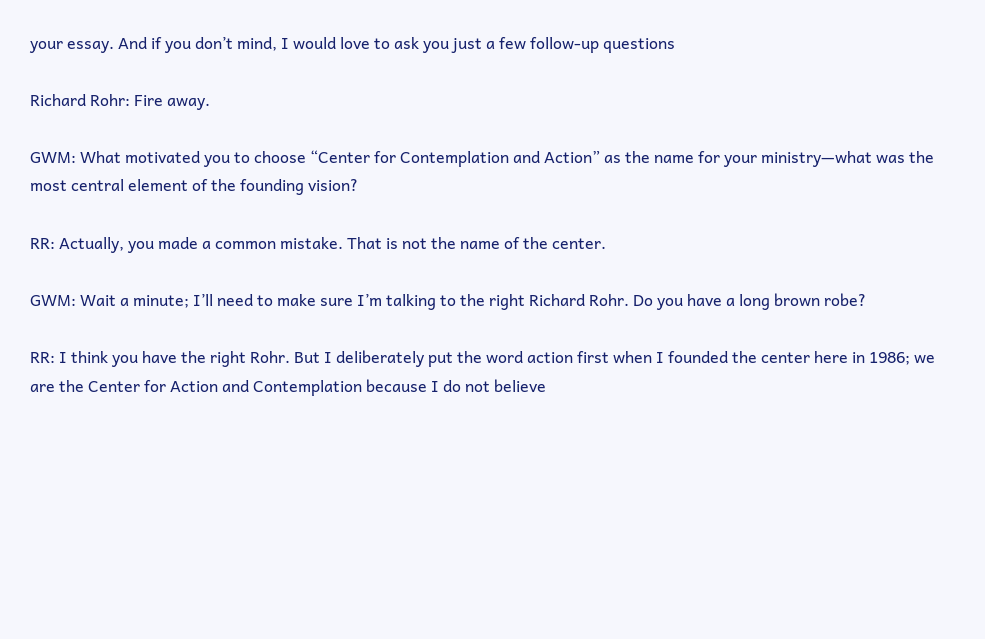your essay. And if you don’t mind, I would love to ask you just a few follow-up questions

Richard Rohr: Fire away.

GWM: What motivated you to choose “Center for Contemplation and Action” as the name for your ministry—what was the most central element of the founding vision?

RR: Actually, you made a common mistake. That is not the name of the center.

GWM: Wait a minute; I’ll need to make sure I’m talking to the right Richard Rohr. Do you have a long brown robe?

RR: I think you have the right Rohr. But I deliberately put the word action first when I founded the center here in 1986; we are the Center for Action and Contemplation because I do not believe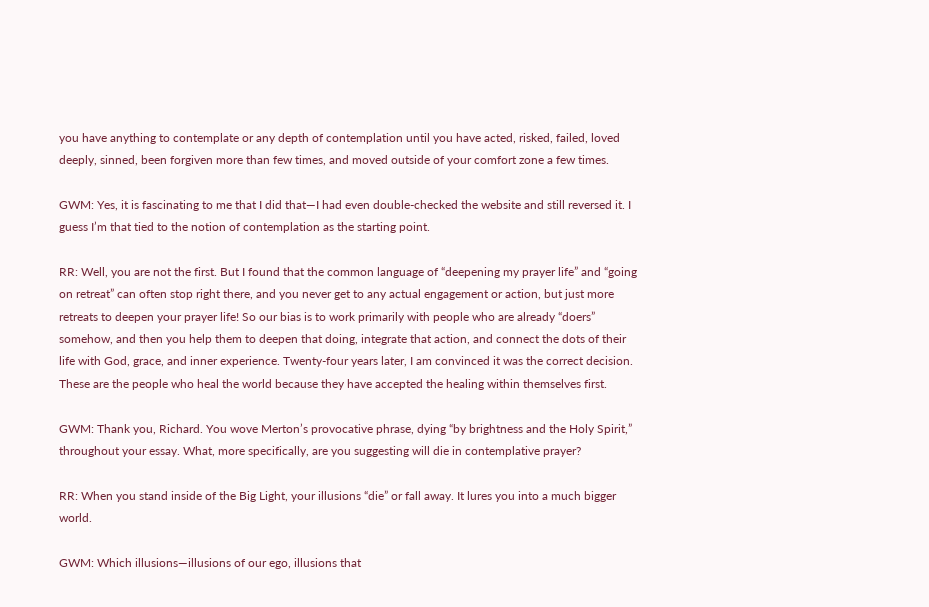you have anything to contemplate or any depth of contemplation until you have acted, risked, failed, loved deeply, sinned, been forgiven more than few times, and moved outside of your comfort zone a few times.

GWM: Yes, it is fascinating to me that I did that—I had even double-checked the website and still reversed it. I guess I’m that tied to the notion of contemplation as the starting point.

RR: Well, you are not the first. But I found that the common language of “deepening my prayer life” and “going on retreat” can often stop right there, and you never get to any actual engagement or action, but just more retreats to deepen your prayer life! So our bias is to work primarily with people who are already “doers” somehow, and then you help them to deepen that doing, integrate that action, and connect the dots of their life with God, grace, and inner experience. Twenty-four years later, I am convinced it was the correct decision. These are the people who heal the world because they have accepted the healing within themselves first.

GWM: Thank you, Richard. You wove Merton’s provocative phrase, dying “by brightness and the Holy Spirit,” throughout your essay. What, more specifically, are you suggesting will die in contemplative prayer?

RR: When you stand inside of the Big Light, your illusions “die” or fall away. It lures you into a much bigger world.

GWM: Which illusions—illusions of our ego, illusions that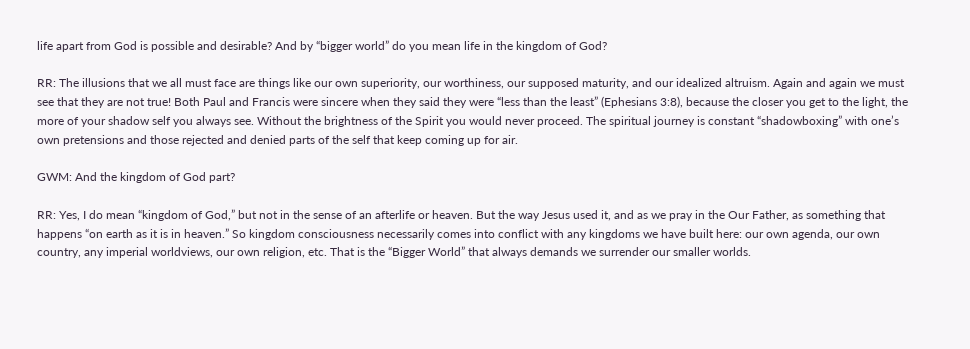life apart from God is possible and desirable? And by “bigger world” do you mean life in the kingdom of God?

RR: The illusions that we all must face are things like our own superiority, our worthiness, our supposed maturity, and our idealized altruism. Again and again we must see that they are not true! Both Paul and Francis were sincere when they said they were “less than the least” (Ephesians 3:8), because the closer you get to the light, the more of your shadow self you always see. Without the brightness of the Spirit you would never proceed. The spiritual journey is constant “shadowboxing” with one’s own pretensions and those rejected and denied parts of the self that keep coming up for air.

GWM: And the kingdom of God part?

RR: Yes, I do mean “kingdom of God,” but not in the sense of an afterlife or heaven. But the way Jesus used it, and as we pray in the Our Father, as something that happens “on earth as it is in heaven.” So kingdom consciousness necessarily comes into conflict with any kingdoms we have built here: our own agenda, our own country, any imperial worldviews, our own religion, etc. That is the “Bigger World” that always demands we surrender our smaller worlds.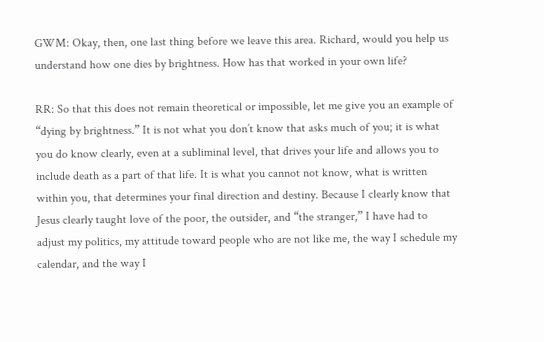GWM: Okay, then, one last thing before we leave this area. Richard, would you help us understand how one dies by brightness. How has that worked in your own life?

RR: So that this does not remain theoretical or impossible, let me give you an example of “dying by brightness.” It is not what you don’t know that asks much of you; it is what you do know clearly, even at a subliminal level, that drives your life and allows you to include death as a part of that life. It is what you cannot not know, what is written within you, that determines your final direction and destiny. Because I clearly know that Jesus clearly taught love of the poor, the outsider, and “the stranger,” I have had to adjust my politics, my attitude toward people who are not like me, the way I schedule my calendar, and the way I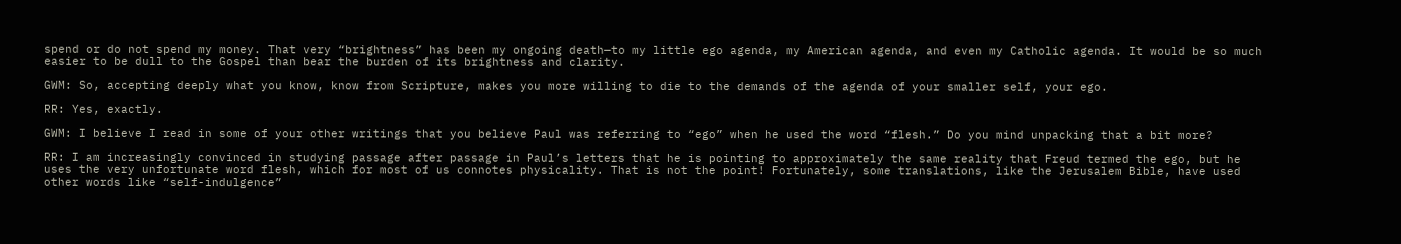spend or do not spend my money. That very “brightness” has been my ongoing death—to my little ego agenda, my American agenda, and even my Catholic agenda. It would be so much easier to be dull to the Gospel than bear the burden of its brightness and clarity.

GWM: So, accepting deeply what you know, know from Scripture, makes you more willing to die to the demands of the agenda of your smaller self, your ego.

RR: Yes, exactly.

GWM: I believe I read in some of your other writings that you believe Paul was referring to “ego” when he used the word “flesh.” Do you mind unpacking that a bit more?

RR: I am increasingly convinced in studying passage after passage in Paul’s letters that he is pointing to approximately the same reality that Freud termed the ego, but he uses the very unfortunate word flesh, which for most of us connotes physicality. That is not the point! Fortunately, some translations, like the Jerusalem Bible, have used other words like “self-indulgence”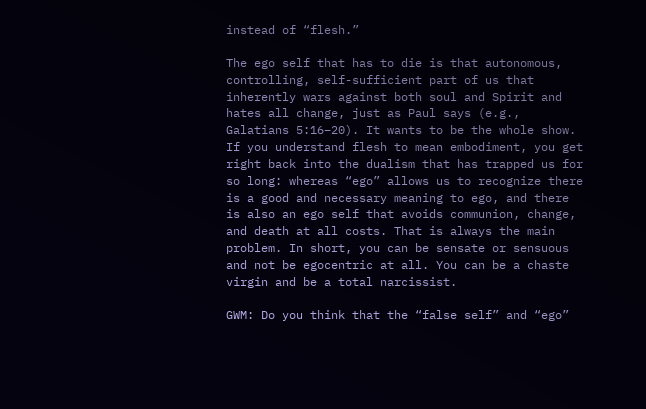instead of “flesh.”

The ego self that has to die is that autonomous, controlling, self-sufficient part of us that inherently wars against both soul and Spirit and hates all change, just as Paul says (e.g., Galatians 5:16–20). It wants to be the whole show. If you understand flesh to mean embodiment, you get right back into the dualism that has trapped us for so long: whereas “ego” allows us to recognize there is a good and necessary meaning to ego, and there is also an ego self that avoids communion, change, and death at all costs. That is always the main problem. In short, you can be sensate or sensuous and not be egocentric at all. You can be a chaste virgin and be a total narcissist.

GWM: Do you think that the “false self” and “ego”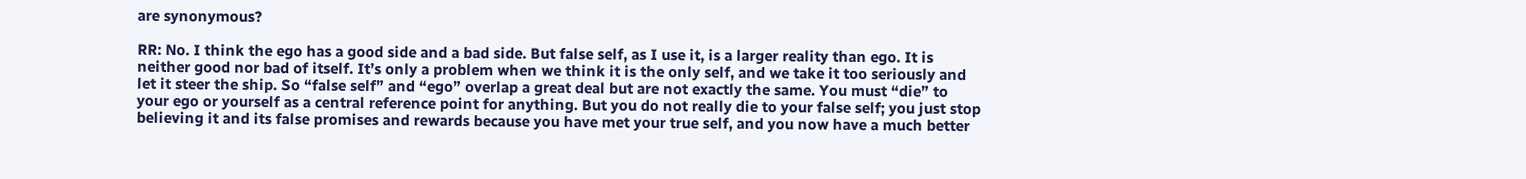are synonymous?

RR: No. I think the ego has a good side and a bad side. But false self, as I use it, is a larger reality than ego. It is neither good nor bad of itself. It’s only a problem when we think it is the only self, and we take it too seriously and let it steer the ship. So “false self” and “ego” overlap a great deal but are not exactly the same. You must “die” to your ego or yourself as a central reference point for anything. But you do not really die to your false self; you just stop believing it and its false promises and rewards because you have met your true self, and you now have a much better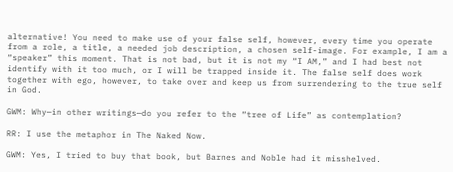alternative! You need to make use of your false self, however, every time you operate from a role, a title, a needed job description, a chosen self-image. For example, I am a “speaker” this moment. That is not bad, but it is not my “I AM,” and I had best not identify with it too much, or I will be trapped inside it. The false self does work together with ego, however, to take over and keep us from surrendering to the true self in God.

GWM: Why—in other writings—do you refer to the “tree of Life” as contemplation?

RR: I use the metaphor in The Naked Now.

GWM: Yes, I tried to buy that book, but Barnes and Noble had it misshelved.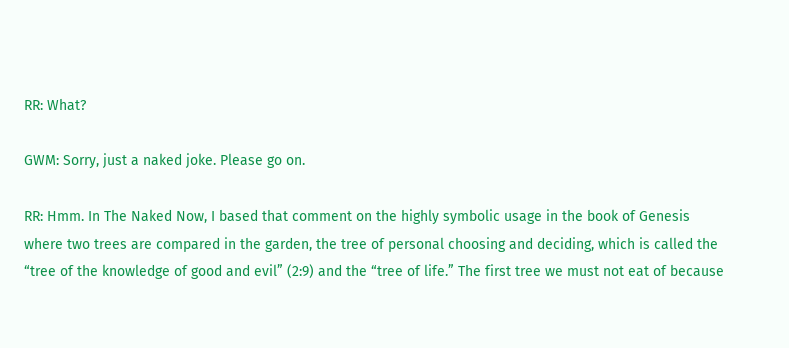RR: What?

GWM: Sorry, just a naked joke. Please go on.

RR: Hmm. In The Naked Now, I based that comment on the highly symbolic usage in the book of Genesis where two trees are compared in the garden, the tree of personal choosing and deciding, which is called the “tree of the knowledge of good and evil” (2:9) and the “tree of life.” The first tree we must not eat of because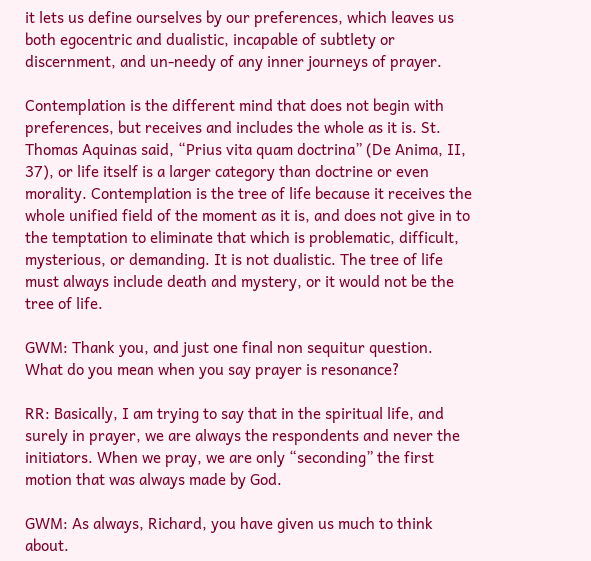it lets us define ourselves by our preferences, which leaves us both egocentric and dualistic, incapable of subtlety or discernment, and un-needy of any inner journeys of prayer.

Contemplation is the different mind that does not begin with preferences, but receives and includes the whole as it is. St. Thomas Aquinas said, “Prius vita quam doctrina” (De Anima, II, 37), or life itself is a larger category than doctrine or even morality. Contemplation is the tree of life because it receives the whole unified field of the moment as it is, and does not give in to the temptation to eliminate that which is problematic, difficult, mysterious, or demanding. It is not dualistic. The tree of life must always include death and mystery, or it would not be the tree of life.

GWM: Thank you, and just one final non sequitur question. What do you mean when you say prayer is resonance?

RR: Basically, I am trying to say that in the spiritual life, and surely in prayer, we are always the respondents and never the initiators. When we pray, we are only “seconding” the first motion that was always made by God.

GWM: As always, Richard, you have given us much to think about.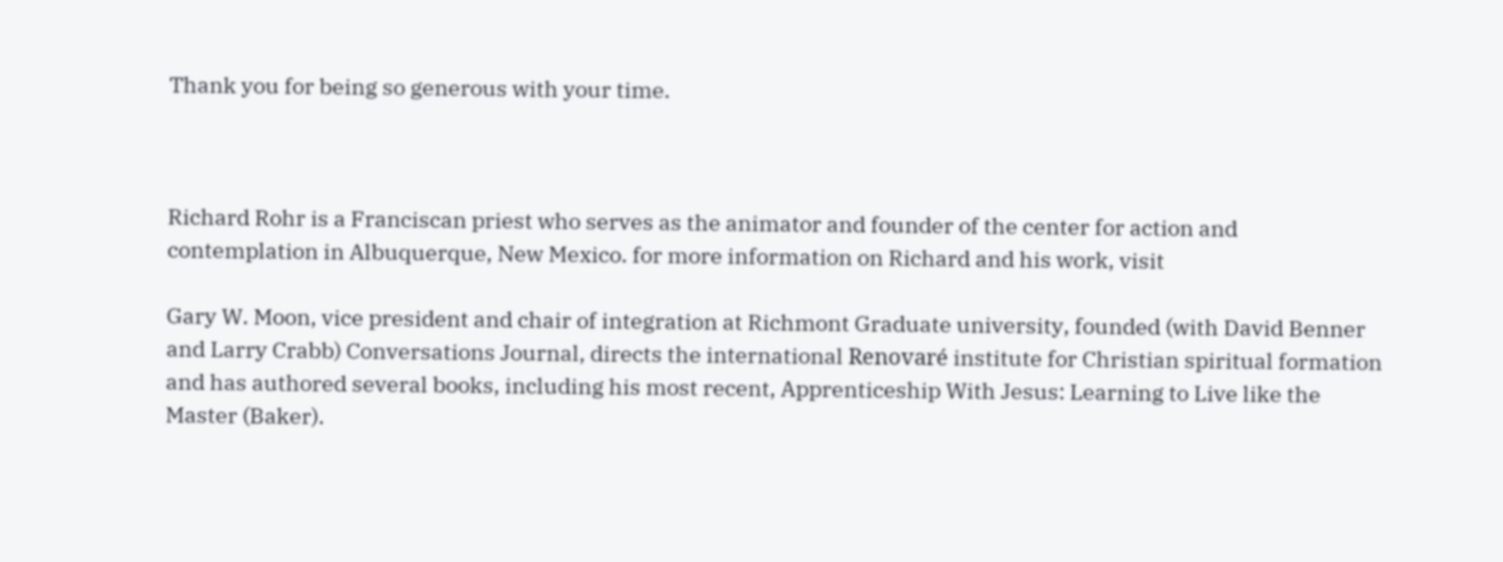Thank you for being so generous with your time.



Richard Rohr is a Franciscan priest who serves as the animator and founder of the center for action and contemplation in Albuquerque, New Mexico. for more information on Richard and his work, visit

Gary W. Moon, vice president and chair of integration at Richmont Graduate university, founded (with David Benner and Larry Crabb) Conversations Journal, directs the international Renovaré institute for Christian spiritual formation and has authored several books, including his most recent, Apprenticeship With Jesus: Learning to Live like the Master (Baker).